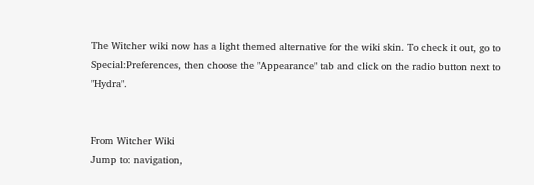The Witcher wiki now has a light themed alternative for the wiki skin. To check it out, go to Special:Preferences, then choose the "Appearance" tab and click on the radio button next to "Hydra".


From Witcher Wiki
Jump to: navigation,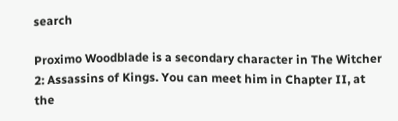search

Proximo Woodblade is a secondary character in The Witcher 2: Assassins of Kings. You can meet him in Chapter II, at the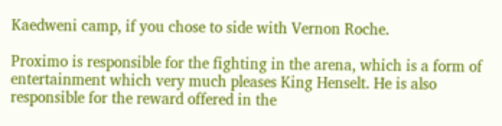Kaedweni camp, if you chose to side with Vernon Roche.

Proximo is responsible for the fighting in the arena, which is a form of entertainment which very much pleases King Henselt. He is also responsible for the reward offered in the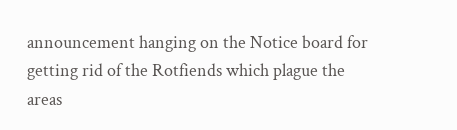announcement hanging on the Notice board for getting rid of the Rotfiends which plague the areas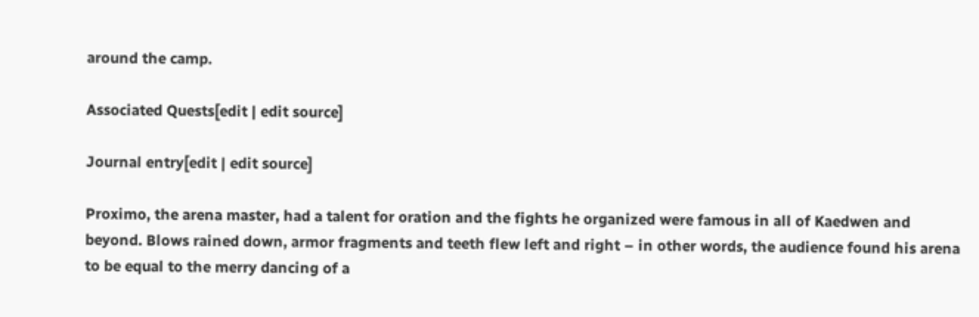around the camp.

Associated Quests[edit | edit source]

Journal entry[edit | edit source]

Proximo, the arena master, had a talent for oration and the fights he organized were famous in all of Kaedwen and beyond. Blows rained down, armor fragments and teeth flew left and right – in other words, the audience found his arena to be equal to the merry dancing of a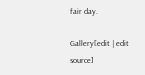fair day.

Gallery[edit | edit source]